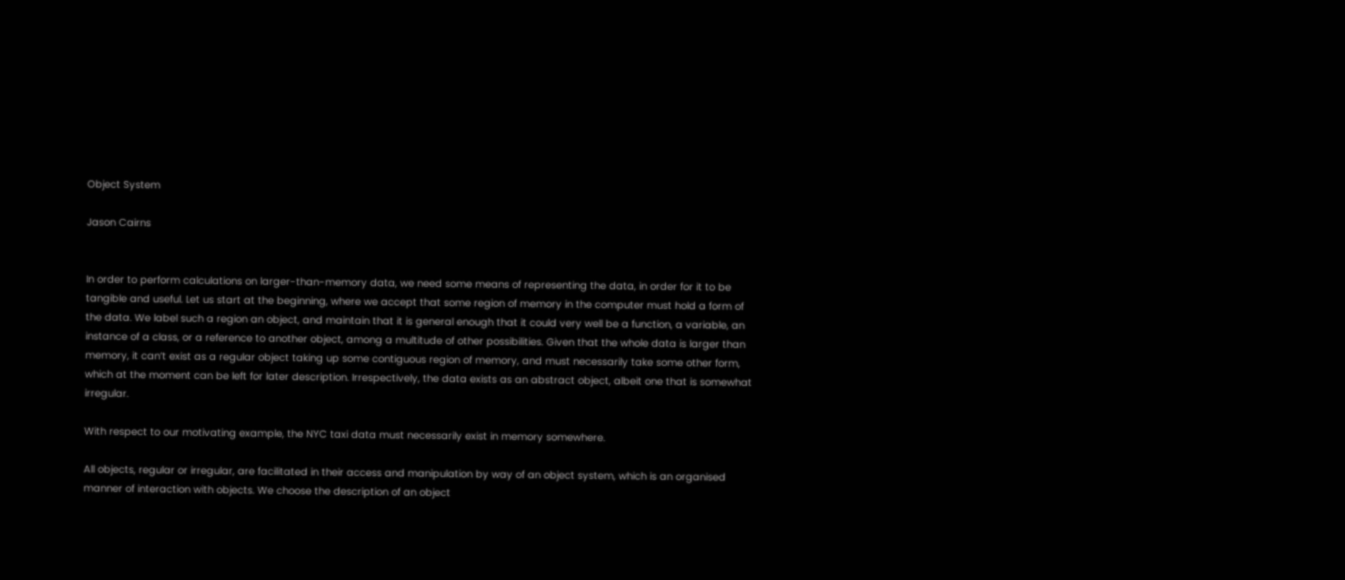Object System

Jason Cairns


In order to perform calculations on larger-than-memory data, we need some means of representing the data, in order for it to be tangible and useful. Let us start at the beginning, where we accept that some region of memory in the computer must hold a form of the data. We label such a region an object, and maintain that it is general enough that it could very well be a function, a variable, an instance of a class, or a reference to another object, among a multitude of other possibilities. Given that the whole data is larger than memory, it can’t exist as a regular object taking up some contiguous region of memory, and must necessarily take some other form, which at the moment can be left for later description. Irrespectively, the data exists as an abstract object, albeit one that is somewhat irregular.

With respect to our motivating example, the NYC taxi data must necessarily exist in memory somewhere.

All objects, regular or irregular, are facilitated in their access and manipulation by way of an object system, which is an organised manner of interaction with objects. We choose the description of an object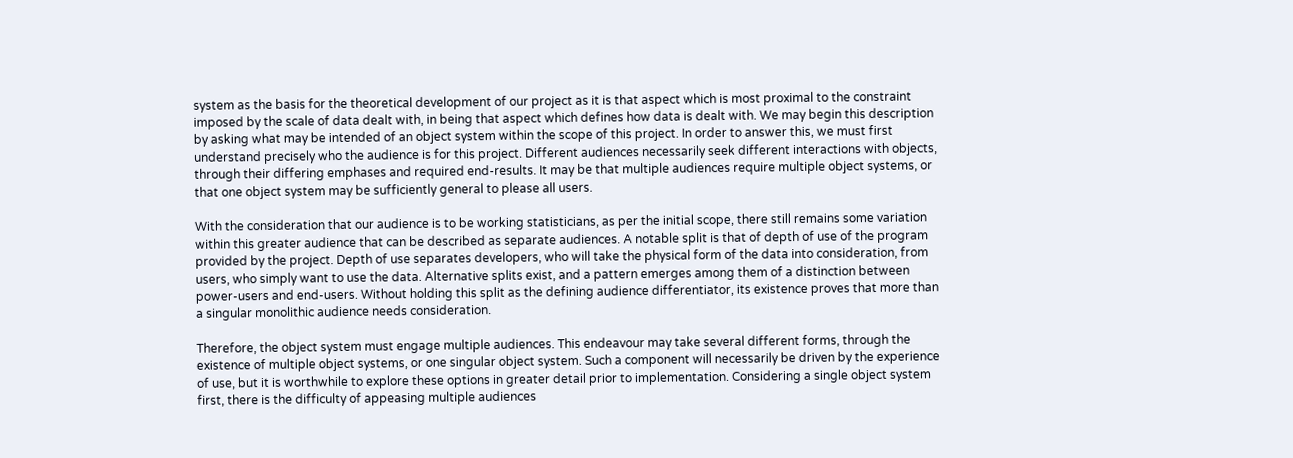system as the basis for the theoretical development of our project as it is that aspect which is most proximal to the constraint imposed by the scale of data dealt with, in being that aspect which defines how data is dealt with. We may begin this description by asking what may be intended of an object system within the scope of this project. In order to answer this, we must first understand precisely who the audience is for this project. Different audiences necessarily seek different interactions with objects, through their differing emphases and required end-results. It may be that multiple audiences require multiple object systems, or that one object system may be sufficiently general to please all users.

With the consideration that our audience is to be working statisticians, as per the initial scope, there still remains some variation within this greater audience that can be described as separate audiences. A notable split is that of depth of use of the program provided by the project. Depth of use separates developers, who will take the physical form of the data into consideration, from users, who simply want to use the data. Alternative splits exist, and a pattern emerges among them of a distinction between power-users and end-users. Without holding this split as the defining audience differentiator, its existence proves that more than a singular monolithic audience needs consideration.

Therefore, the object system must engage multiple audiences. This endeavour may take several different forms, through the existence of multiple object systems, or one singular object system. Such a component will necessarily be driven by the experience of use, but it is worthwhile to explore these options in greater detail prior to implementation. Considering a single object system first, there is the difficulty of appeasing multiple audiences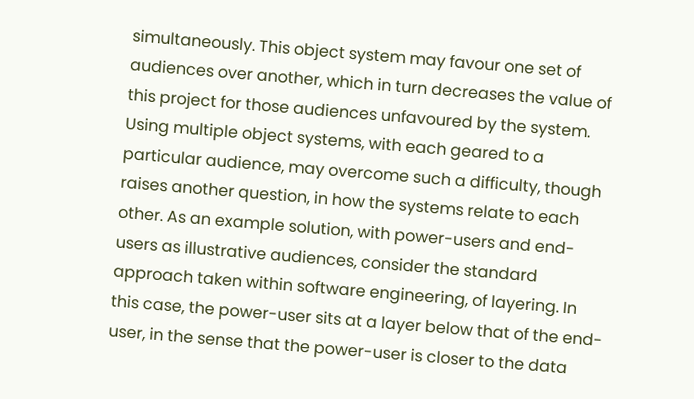simultaneously. This object system may favour one set of audiences over another, which in turn decreases the value of this project for those audiences unfavoured by the system. Using multiple object systems, with each geared to a particular audience, may overcome such a difficulty, though raises another question, in how the systems relate to each other. As an example solution, with power-users and end-users as illustrative audiences, consider the standard approach taken within software engineering, of layering. In this case, the power-user sits at a layer below that of the end-user, in the sense that the power-user is closer to the data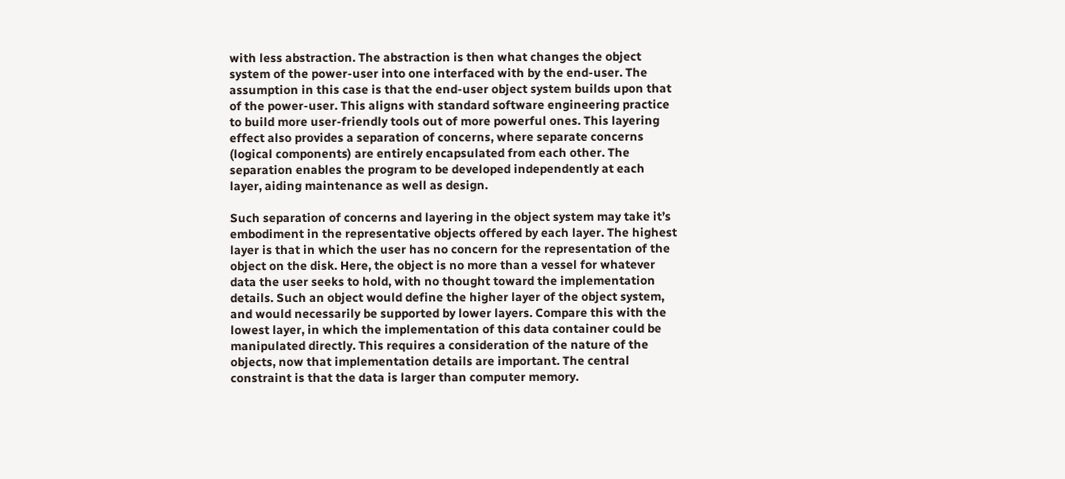with less abstraction. The abstraction is then what changes the object system of the power-user into one interfaced with by the end-user. The assumption in this case is that the end-user object system builds upon that of the power-user. This aligns with standard software engineering practice to build more user-friendly tools out of more powerful ones. This layering effect also provides a separation of concerns, where separate concerns (logical components) are entirely encapsulated from each other. The separation enables the program to be developed independently at each layer, aiding maintenance as well as design.

Such separation of concerns and layering in the object system may take it’s embodiment in the representative objects offered by each layer. The highest layer is that in which the user has no concern for the representation of the object on the disk. Here, the object is no more than a vessel for whatever data the user seeks to hold, with no thought toward the implementation details. Such an object would define the higher layer of the object system, and would necessarily be supported by lower layers. Compare this with the lowest layer, in which the implementation of this data container could be manipulated directly. This requires a consideration of the nature of the objects, now that implementation details are important. The central constraint is that the data is larger than computer memory.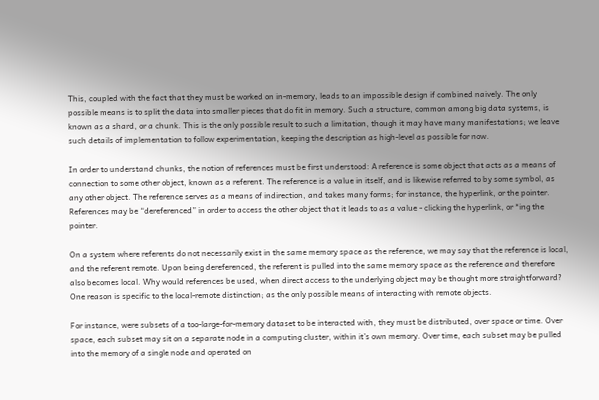This, coupled with the fact that they must be worked on in-memory, leads to an impossible design if combined naively. The only possible means is to split the data into smaller pieces that do fit in memory. Such a structure, common among big data systems, is known as a shard, or a chunk. This is the only possible result to such a limitation, though it may have many manifestations; we leave such details of implementation to follow experimentation, keeping the description as high-level as possible for now.

In order to understand chunks, the notion of references must be first understood: A reference is some object that acts as a means of connection to some other object, known as a referent. The reference is a value in itself, and is likewise referred to by some symbol, as any other object. The reference serves as a means of indirection, and takes many forms; for instance, the hyperlink, or the pointer. References may be “dereferenced” in order to access the other object that it leads to as a value - clicking the hyperlink, or *ing the pointer.

On a system where referents do not necessarily exist in the same memory space as the reference, we may say that the reference is local, and the referent remote. Upon being dereferenced, the referent is pulled into the same memory space as the reference and therefore also becomes local. Why would references be used, when direct access to the underlying object may be thought more straightforward? One reason is specific to the local-remote distinction; as the only possible means of interacting with remote objects.

For instance, were subsets of a too-large-for-memory dataset to be interacted with, they must be distributed, over space or time. Over space, each subset may sit on a separate node in a computing cluster, within it’s own memory. Over time, each subset may be pulled into the memory of a single node and operated on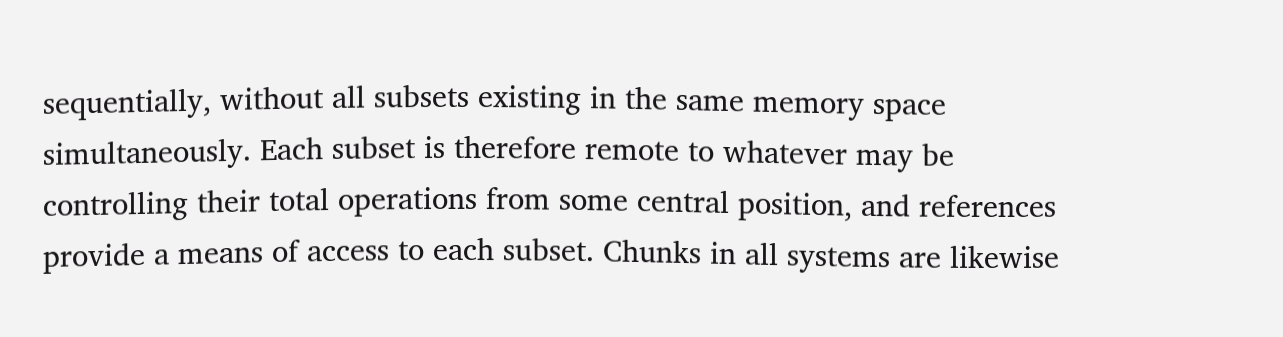sequentially, without all subsets existing in the same memory space simultaneously. Each subset is therefore remote to whatever may be controlling their total operations from some central position, and references provide a means of access to each subset. Chunks in all systems are likewise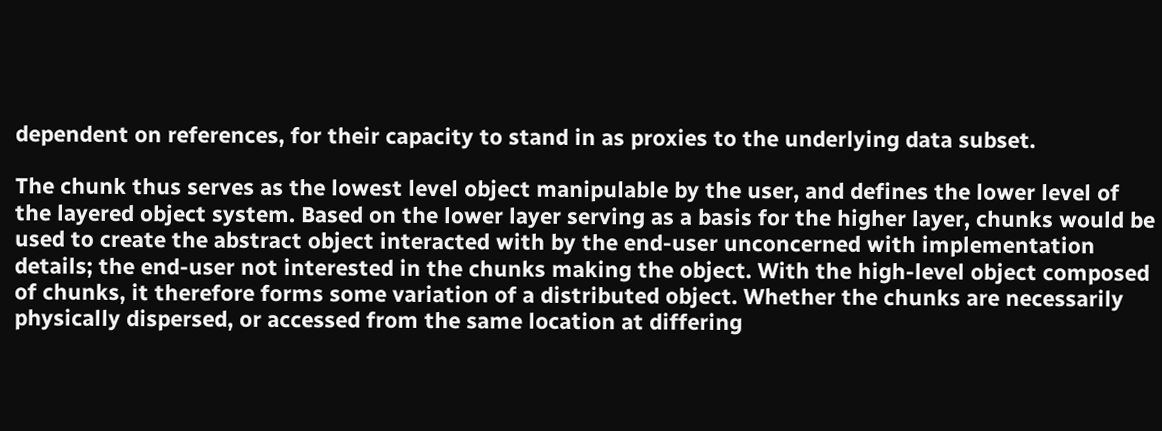dependent on references, for their capacity to stand in as proxies to the underlying data subset.

The chunk thus serves as the lowest level object manipulable by the user, and defines the lower level of the layered object system. Based on the lower layer serving as a basis for the higher layer, chunks would be used to create the abstract object interacted with by the end-user unconcerned with implementation details; the end-user not interested in the chunks making the object. With the high-level object composed of chunks, it therefore forms some variation of a distributed object. Whether the chunks are necessarily physically dispersed, or accessed from the same location at differing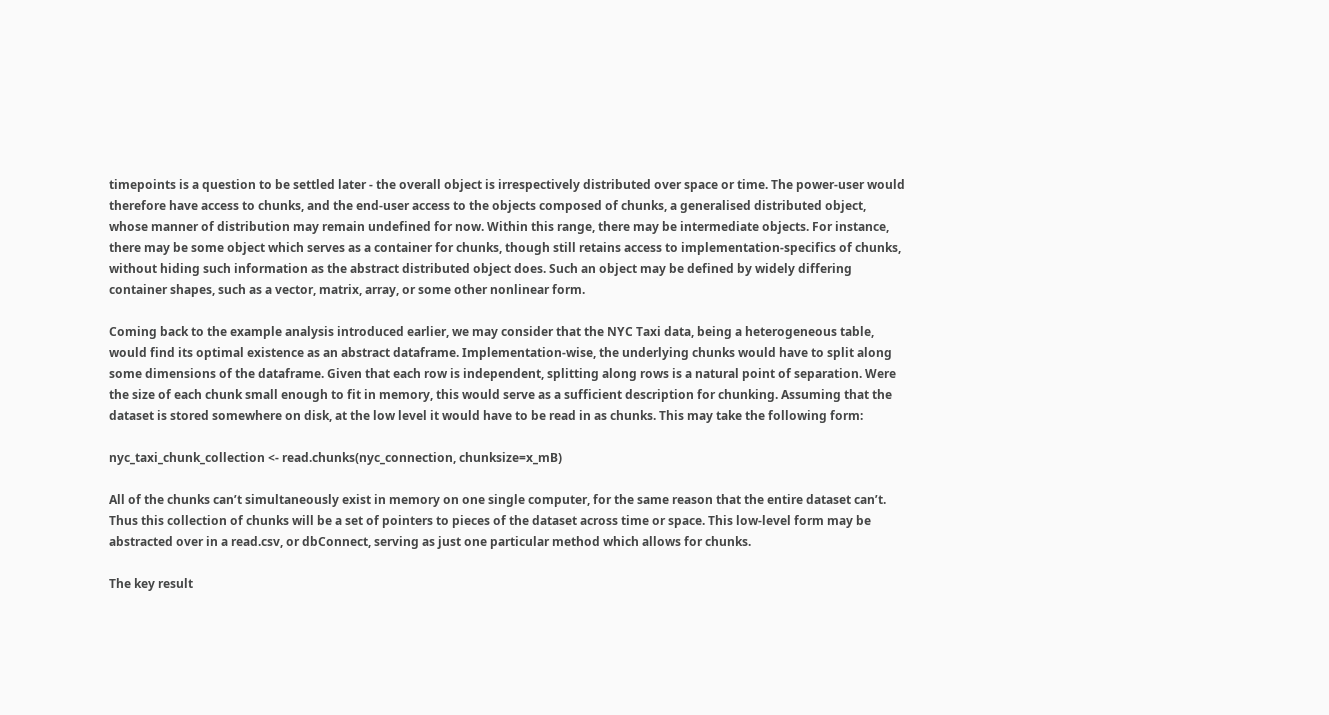timepoints is a question to be settled later - the overall object is irrespectively distributed over space or time. The power-user would therefore have access to chunks, and the end-user access to the objects composed of chunks, a generalised distributed object, whose manner of distribution may remain undefined for now. Within this range, there may be intermediate objects. For instance, there may be some object which serves as a container for chunks, though still retains access to implementation-specifics of chunks, without hiding such information as the abstract distributed object does. Such an object may be defined by widely differing container shapes, such as a vector, matrix, array, or some other nonlinear form.

Coming back to the example analysis introduced earlier, we may consider that the NYC Taxi data, being a heterogeneous table, would find its optimal existence as an abstract dataframe. Implementation-wise, the underlying chunks would have to split along some dimensions of the dataframe. Given that each row is independent, splitting along rows is a natural point of separation. Were the size of each chunk small enough to fit in memory, this would serve as a sufficient description for chunking. Assuming that the dataset is stored somewhere on disk, at the low level it would have to be read in as chunks. This may take the following form:

nyc_taxi_chunk_collection <- read.chunks(nyc_connection, chunksize=x_mB)

All of the chunks can’t simultaneously exist in memory on one single computer, for the same reason that the entire dataset can’t. Thus this collection of chunks will be a set of pointers to pieces of the dataset across time or space. This low-level form may be abstracted over in a read.csv, or dbConnect, serving as just one particular method which allows for chunks.

The key result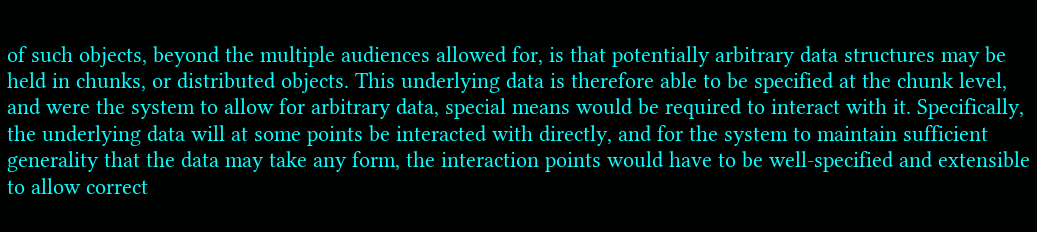of such objects, beyond the multiple audiences allowed for, is that potentially arbitrary data structures may be held in chunks, or distributed objects. This underlying data is therefore able to be specified at the chunk level, and were the system to allow for arbitrary data, special means would be required to interact with it. Specifically, the underlying data will at some points be interacted with directly, and for the system to maintain sufficient generality that the data may take any form, the interaction points would have to be well-specified and extensible to allow correct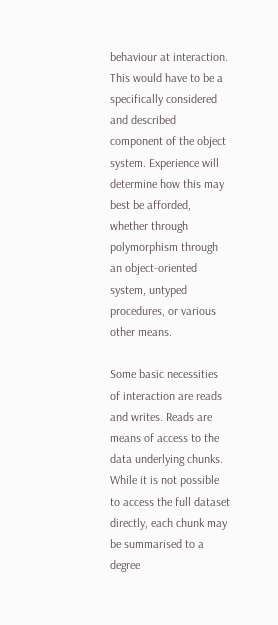behaviour at interaction. This would have to be a specifically considered and described component of the object system. Experience will determine how this may best be afforded, whether through polymorphism through an object-oriented system, untyped procedures, or various other means.

Some basic necessities of interaction are reads and writes. Reads are means of access to the data underlying chunks. While it is not possible to access the full dataset directly, each chunk may be summarised to a degree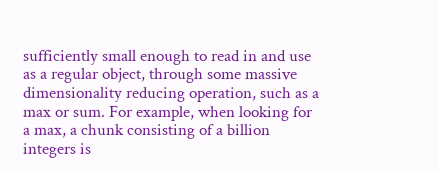sufficiently small enough to read in and use as a regular object, through some massive dimensionality reducing operation, such as a max or sum. For example, when looking for a max, a chunk consisting of a billion integers is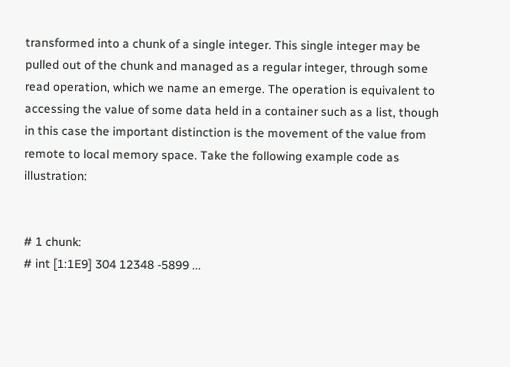transformed into a chunk of a single integer. This single integer may be pulled out of the chunk and managed as a regular integer, through some read operation, which we name an emerge. The operation is equivalent to accessing the value of some data held in a container such as a list, though in this case the important distinction is the movement of the value from remote to local memory space. Take the following example code as illustration:


# 1 chunk:
# int [1:1E9] 304 12348 -5899 ...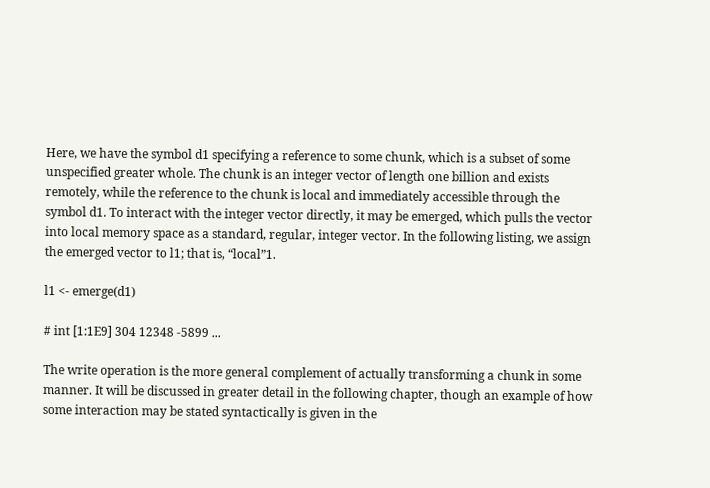Here, we have the symbol d1 specifying a reference to some chunk, which is a subset of some unspecified greater whole. The chunk is an integer vector of length one billion and exists remotely, while the reference to the chunk is local and immediately accessible through the symbol d1. To interact with the integer vector directly, it may be emerged, which pulls the vector into local memory space as a standard, regular, integer vector. In the following listing, we assign the emerged vector to l1; that is, “local”1.

l1 <- emerge(d1)

# int [1:1E9] 304 12348 -5899 ...

The write operation is the more general complement of actually transforming a chunk in some manner. It will be discussed in greater detail in the following chapter, though an example of how some interaction may be stated syntactically is given in the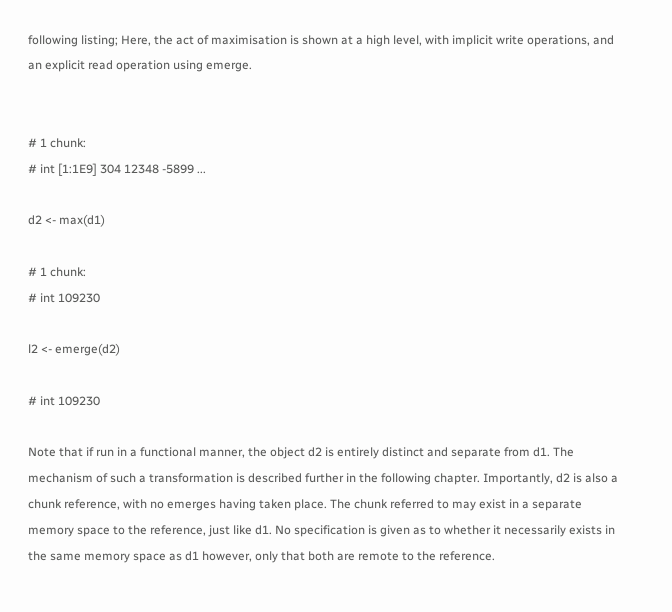following listing; Here, the act of maximisation is shown at a high level, with implicit write operations, and an explicit read operation using emerge.


# 1 chunk:
# int [1:1E9] 304 12348 -5899 ...

d2 <- max(d1)

# 1 chunk:
# int 109230

l2 <- emerge(d2)

# int 109230

Note that if run in a functional manner, the object d2 is entirely distinct and separate from d1. The mechanism of such a transformation is described further in the following chapter. Importantly, d2 is also a chunk reference, with no emerges having taken place. The chunk referred to may exist in a separate memory space to the reference, just like d1. No specification is given as to whether it necessarily exists in the same memory space as d1 however, only that both are remote to the reference.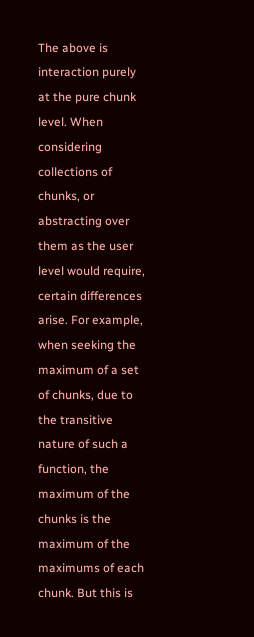The above is interaction purely at the pure chunk level. When considering collections of chunks, or abstracting over them as the user level would require, certain differences arise. For example, when seeking the maximum of a set of chunks, due to the transitive nature of such a function, the maximum of the chunks is the maximum of the maximums of each chunk. But this is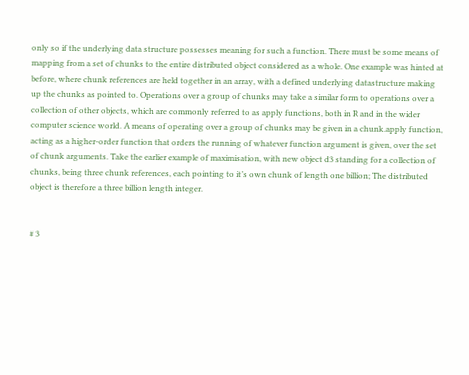only so if the underlying data structure possesses meaning for such a function. There must be some means of mapping from a set of chunks to the entire distributed object considered as a whole. One example was hinted at before, where chunk references are held together in an array, with a defined underlying datastructure making up the chunks as pointed to. Operations over a group of chunks may take a similar form to operations over a collection of other objects, which are commonly referred to as apply functions, both in R and in the wider computer science world. A means of operating over a group of chunks may be given in a chunk.apply function, acting as a higher-order function that orders the running of whatever function argument is given, over the set of chunk arguments. Take the earlier example of maximisation, with new object d3 standing for a collection of chunks, being three chunk references, each pointing to it’s own chunk of length one billion; The distributed object is therefore a three billion length integer.


# 3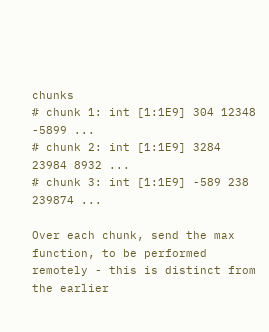chunks
# chunk 1: int [1:1E9] 304 12348 -5899 ...
# chunk 2: int [1:1E9] 3284 23984 8932 ...
# chunk 3: int [1:1E9] -589 238 239874 ...

Over each chunk, send the max function, to be performed remotely - this is distinct from the earlier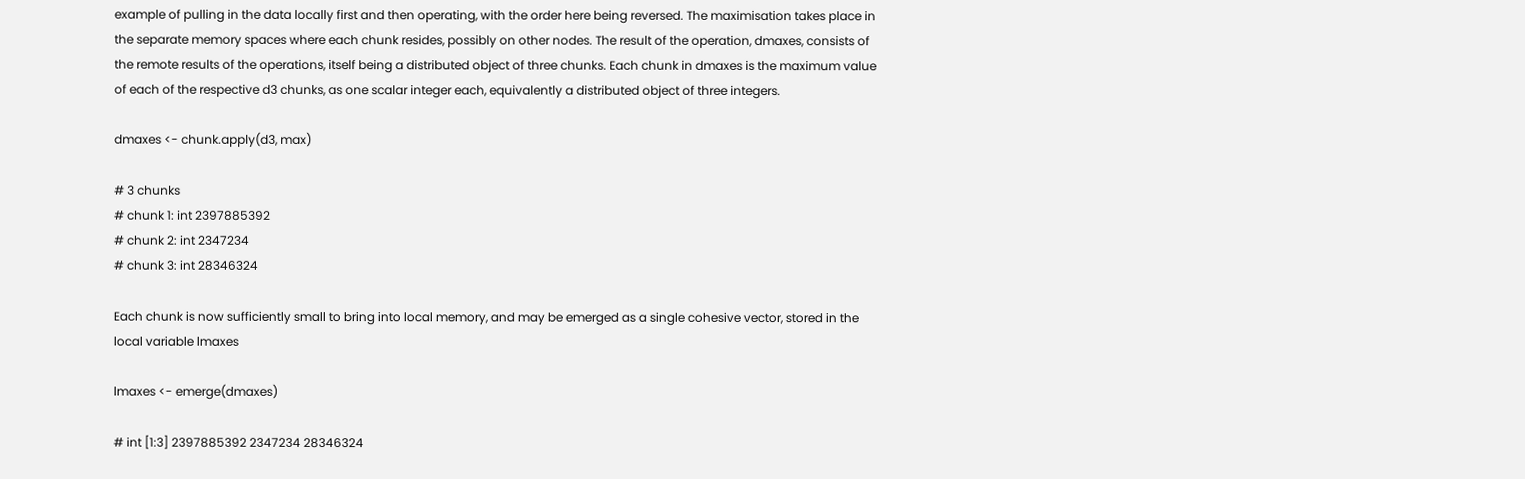example of pulling in the data locally first and then operating, with the order here being reversed. The maximisation takes place in the separate memory spaces where each chunk resides, possibly on other nodes. The result of the operation, dmaxes, consists of the remote results of the operations, itself being a distributed object of three chunks. Each chunk in dmaxes is the maximum value of each of the respective d3 chunks, as one scalar integer each, equivalently a distributed object of three integers.

dmaxes <- chunk.apply(d3, max)

# 3 chunks
# chunk 1: int 2397885392
# chunk 2: int 2347234
# chunk 3: int 28346324

Each chunk is now sufficiently small to bring into local memory, and may be emerged as a single cohesive vector, stored in the local variable lmaxes

lmaxes <- emerge(dmaxes)

# int [1:3] 2397885392 2347234 28346324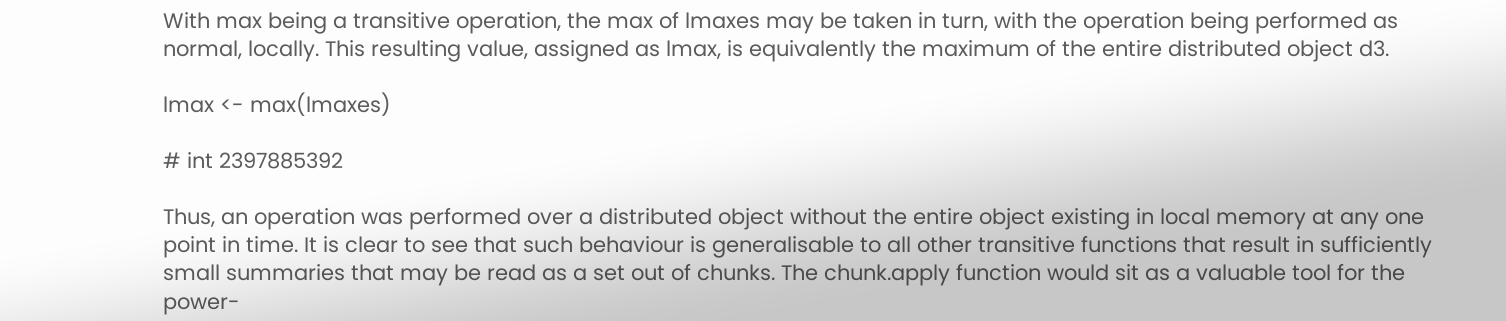With max being a transitive operation, the max of lmaxes may be taken in turn, with the operation being performed as normal, locally. This resulting value, assigned as lmax, is equivalently the maximum of the entire distributed object d3.

lmax <- max(lmaxes)

# int 2397885392

Thus, an operation was performed over a distributed object without the entire object existing in local memory at any one point in time. It is clear to see that such behaviour is generalisable to all other transitive functions that result in sufficiently small summaries that may be read as a set out of chunks. The chunk.apply function would sit as a valuable tool for the power-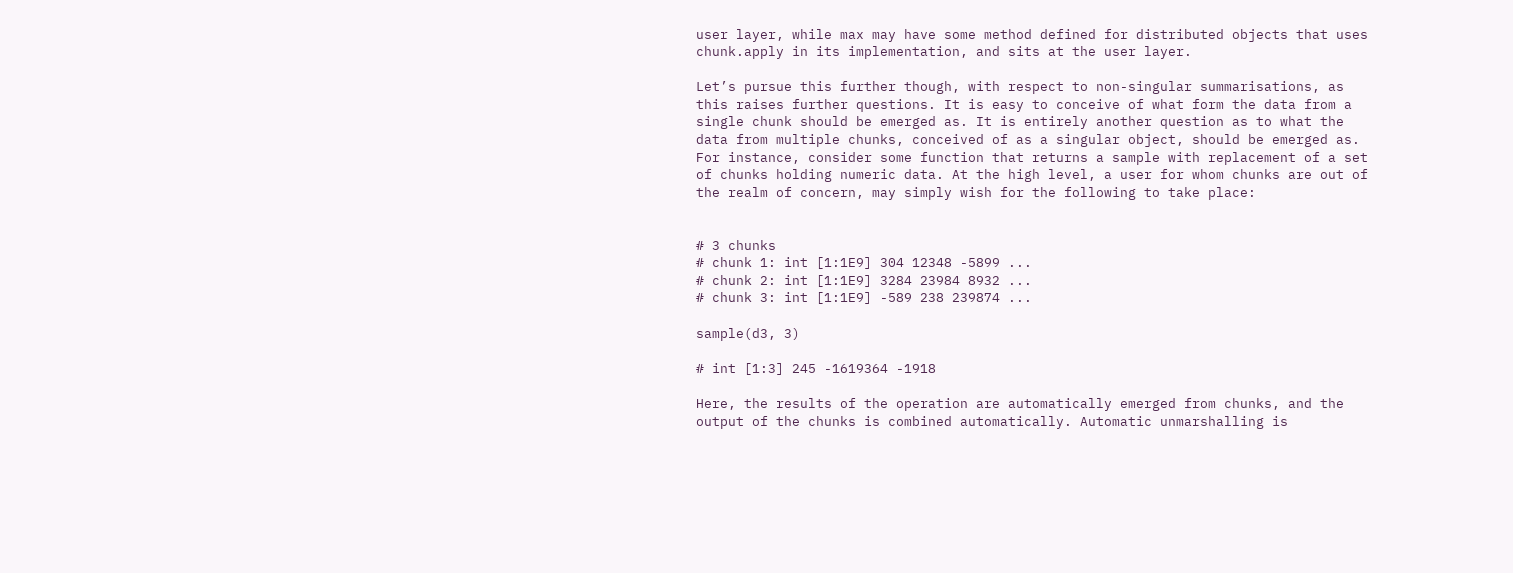user layer, while max may have some method defined for distributed objects that uses chunk.apply in its implementation, and sits at the user layer.

Let’s pursue this further though, with respect to non-singular summarisations, as this raises further questions. It is easy to conceive of what form the data from a single chunk should be emerged as. It is entirely another question as to what the data from multiple chunks, conceived of as a singular object, should be emerged as. For instance, consider some function that returns a sample with replacement of a set of chunks holding numeric data. At the high level, a user for whom chunks are out of the realm of concern, may simply wish for the following to take place:


# 3 chunks
# chunk 1: int [1:1E9] 304 12348 -5899 ...
# chunk 2: int [1:1E9] 3284 23984 8932 ...
# chunk 3: int [1:1E9] -589 238 239874 ...

sample(d3, 3)

# int [1:3] 245 -1619364 -1918

Here, the results of the operation are automatically emerged from chunks, and the output of the chunks is combined automatically. Automatic unmarshalling is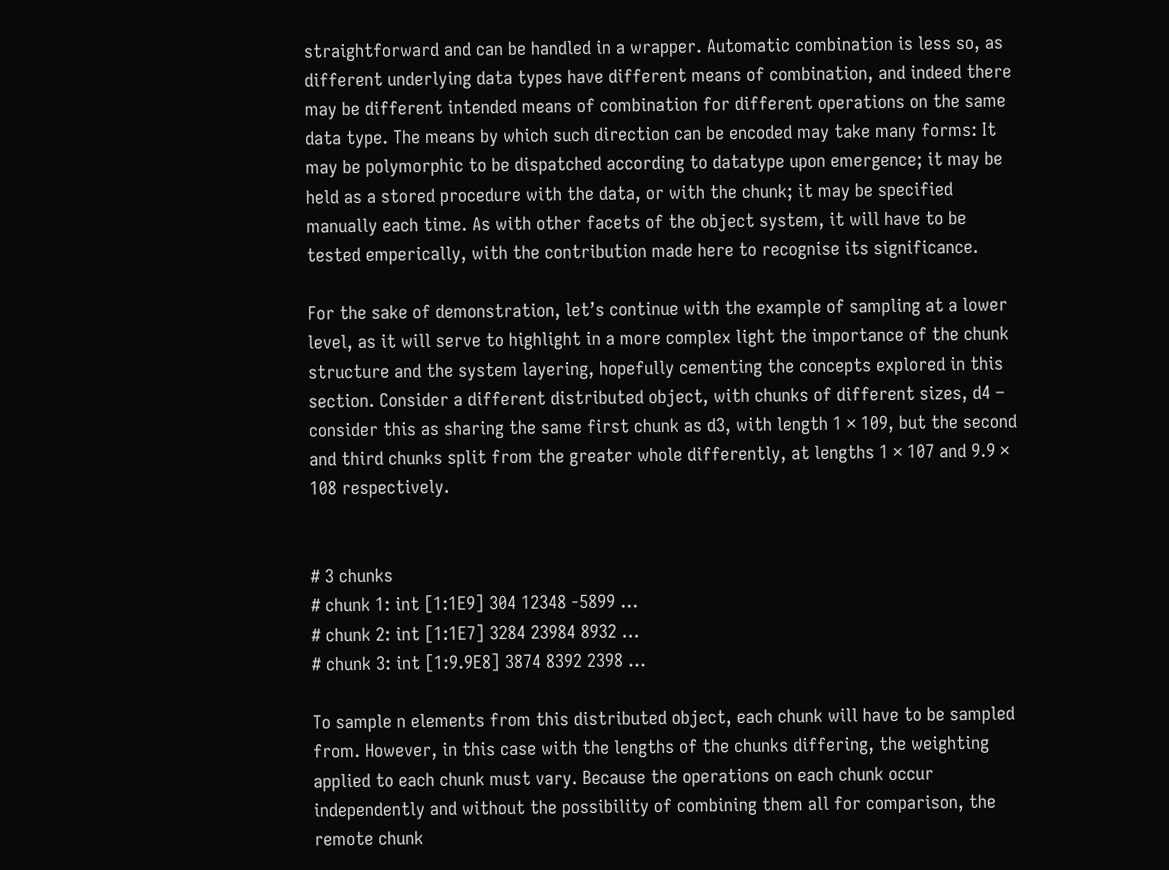straightforward and can be handled in a wrapper. Automatic combination is less so, as different underlying data types have different means of combination, and indeed there may be different intended means of combination for different operations on the same data type. The means by which such direction can be encoded may take many forms: It may be polymorphic to be dispatched according to datatype upon emergence; it may be held as a stored procedure with the data, or with the chunk; it may be specified manually each time. As with other facets of the object system, it will have to be tested emperically, with the contribution made here to recognise its significance.

For the sake of demonstration, let’s continue with the example of sampling at a lower level, as it will serve to highlight in a more complex light the importance of the chunk structure and the system layering, hopefully cementing the concepts explored in this section. Consider a different distributed object, with chunks of different sizes, d4 – consider this as sharing the same first chunk as d3, with length 1 × 109, but the second and third chunks split from the greater whole differently, at lengths 1 × 107 and 9.9 × 108 respectively.


# 3 chunks
# chunk 1: int [1:1E9] 304 12348 -5899 ...
# chunk 2: int [1:1E7] 3284 23984 8932 ...
# chunk 3: int [1:9.9E8] 3874 8392 2398 ...

To sample n elements from this distributed object, each chunk will have to be sampled from. However, in this case with the lengths of the chunks differing, the weighting applied to each chunk must vary. Because the operations on each chunk occur independently and without the possibility of combining them all for comparison, the remote chunk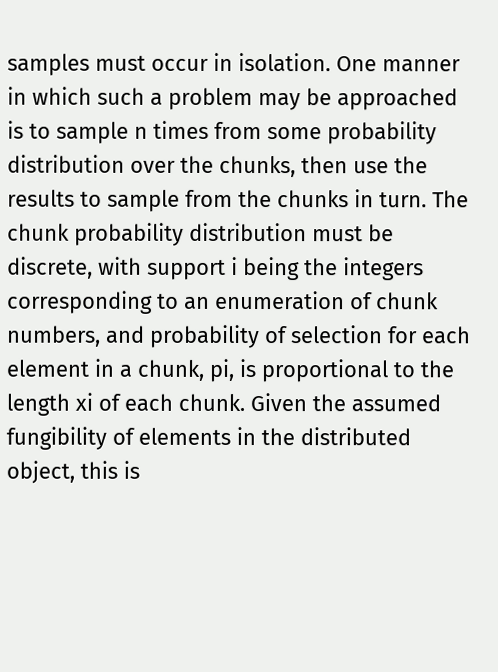samples must occur in isolation. One manner in which such a problem may be approached is to sample n times from some probability distribution over the chunks, then use the results to sample from the chunks in turn. The chunk probability distribution must be discrete, with support i being the integers corresponding to an enumeration of chunk numbers, and probability of selection for each element in a chunk, pi, is proportional to the length xi of each chunk. Given the assumed fungibility of elements in the distributed object, this is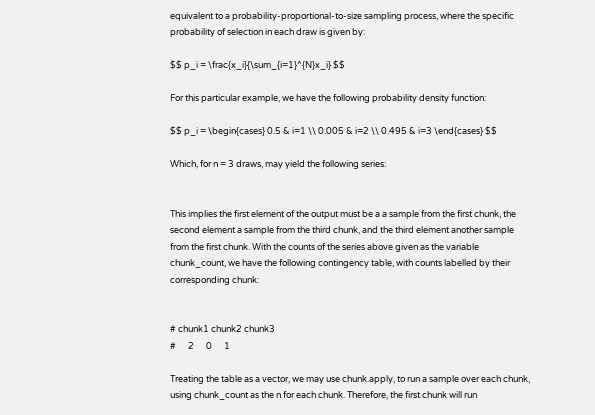equivalent to a probability-proportional-to-size sampling process, where the specific probability of selection in each draw is given by:

$$ p_i = \frac{x_i}{\sum_{i=1}^{N}x_i} $$

For this particular example, we have the following probability density function:

$$ p_i = \begin{cases} 0.5 & i=1 \\ 0.005 & i=2 \\ 0.495 & i=3 \end{cases} $$

Which, for n = 3 draws, may yield the following series:


This implies the first element of the output must be a a sample from the first chunk, the second element a sample from the third chunk, and the third element another sample from the first chunk. With the counts of the series above given as the variable chunk_count, we have the following contingency table, with counts labelled by their corresponding chunk:


# chunk1 chunk2 chunk3
#      2      0      1

Treating the table as a vector, we may use chunk.apply, to run a sample over each chunk, using chunk_count as the n for each chunk. Therefore, the first chunk will run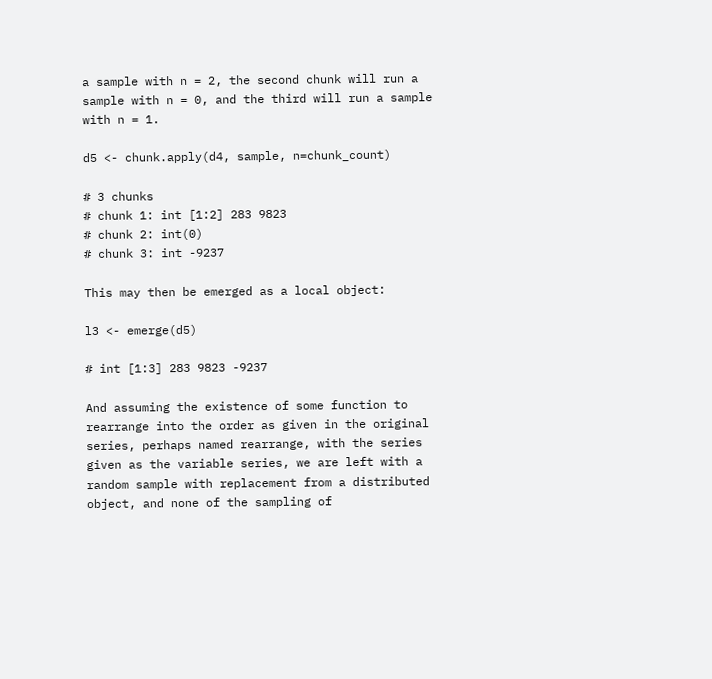a sample with n = 2, the second chunk will run a sample with n = 0, and the third will run a sample with n = 1.

d5 <- chunk.apply(d4, sample, n=chunk_count)

# 3 chunks
# chunk 1: int [1:2] 283 9823
# chunk 2: int(0)
# chunk 3: int -9237

This may then be emerged as a local object:

l3 <- emerge(d5)

# int [1:3] 283 9823 -9237

And assuming the existence of some function to rearrange into the order as given in the original series, perhaps named rearrange, with the series given as the variable series, we are left with a random sample with replacement from a distributed object, and none of the sampling of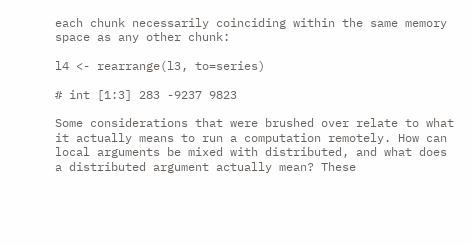each chunk necessarily coinciding within the same memory space as any other chunk:

l4 <- rearrange(l3, to=series)

# int [1:3] 283 -9237 9823

Some considerations that were brushed over relate to what it actually means to run a computation remotely. How can local arguments be mixed with distributed, and what does a distributed argument actually mean? These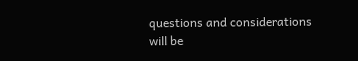questions and considerations will be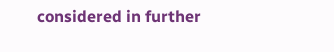considered in further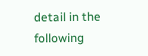detail in the following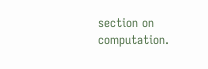section on computation.